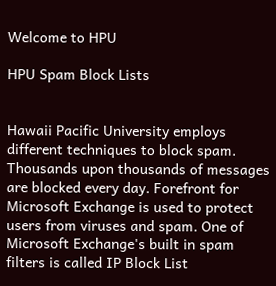Welcome to HPU

HPU Spam Block Lists


Hawaii Pacific University employs different techniques to block spam. Thousands upon thousands of messages are blocked every day. Forefront for Microsoft Exchange is used to protect users from viruses and spam. One of Microsoft Exchange's built in spam filters is called IP Block List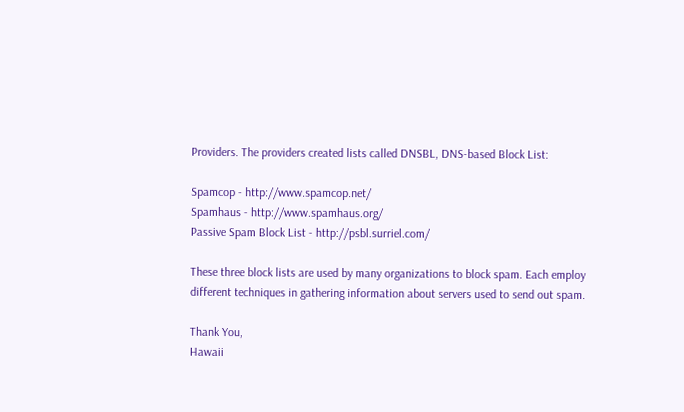Providers. The providers created lists called DNSBL, DNS-based Block List:

Spamcop - http://www.spamcop.net/
Spamhaus - http://www.spamhaus.org/
Passive Spam Block List - http://psbl.surriel.com/

These three block lists are used by many organizations to block spam. Each employ different techniques in gathering information about servers used to send out spam.

Thank You,
Hawaii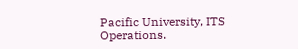Pacific University, ITS Operations.